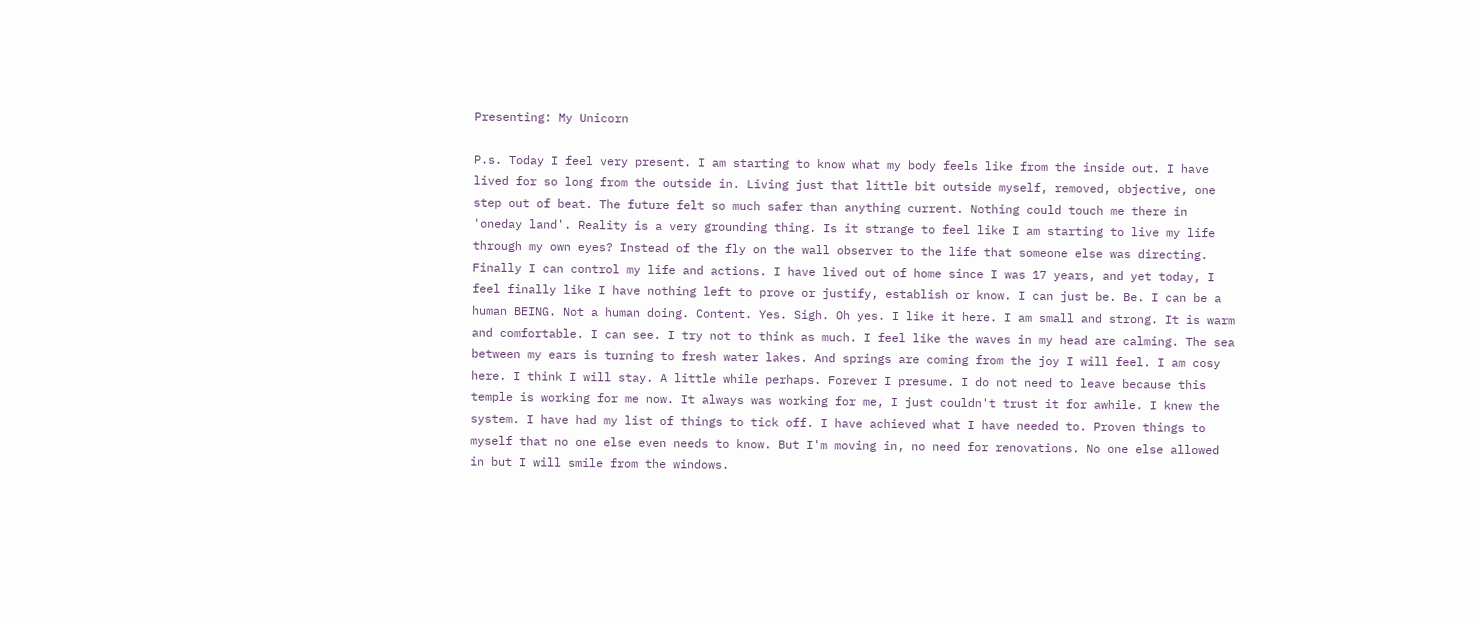Presenting: My Unicorn

P.s. Today I feel very present. I am starting to know what my body feels like from the inside out. I have lived for so long from the outside in. Living just that little bit outside myself, removed, objective, one step out of beat. The future felt so much safer than anything current. Nothing could touch me there in 'oneday land'. Reality is a very grounding thing. Is it strange to feel like I am starting to live my life through my own eyes? Instead of the fly on the wall observer to the life that someone else was directing. Finally I can control my life and actions. I have lived out of home since I was 17 years, and yet today, I feel finally like I have nothing left to prove or justify, establish or know. I can just be. Be. I can be a human BEING. Not a human doing. Content. Yes. Sigh. Oh yes. I like it here. I am small and strong. It is warm and comfortable. I can see. I try not to think as much. I feel like the waves in my head are calming. The sea between my ears is turning to fresh water lakes. And springs are coming from the joy I will feel. I am cosy here. I think I will stay. A little while perhaps. Forever I presume. I do not need to leave because this temple is working for me now. It always was working for me, I just couldn't trust it for awhile. I knew the system. I have had my list of things to tick off. I have achieved what I have needed to. Proven things to myself that no one else even needs to know. But I'm moving in, no need for renovations. No one else allowed in but I will smile from the windows.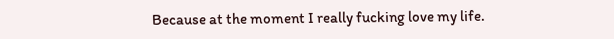Because at the moment I really fucking love my life.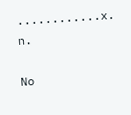............x. n.

No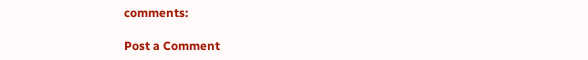comments:

Post a Comment